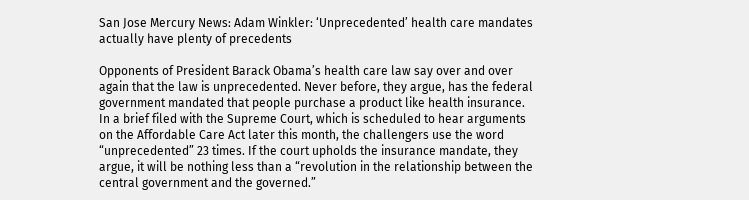San Jose Mercury News: Adam Winkler: ‘Unprecedented’ health care mandates actually have plenty of precedents

Opponents of President Barack Obama’s health care law say over and over again that the law is unprecedented. Never before, they argue, has the federal government mandated that people purchase a product like health insurance. In a brief filed with the Supreme Court, which is scheduled to hear arguments on the Affordable Care Act later this month, the challengers use the word “unprecedented” 23 times. If the court upholds the insurance mandate, they argue, it will be nothing less than a “revolution in the relationship between the central government and the governed.”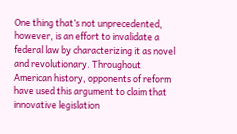One thing that’s not unprecedented, however, is an effort to invalidate a federal law by characterizing it as novel and revolutionary. Throughout American history, opponents of reform have used this argument to claim that innovative legislation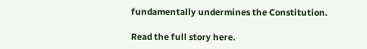fundamentally undermines the Constitution.

Read the full story here.